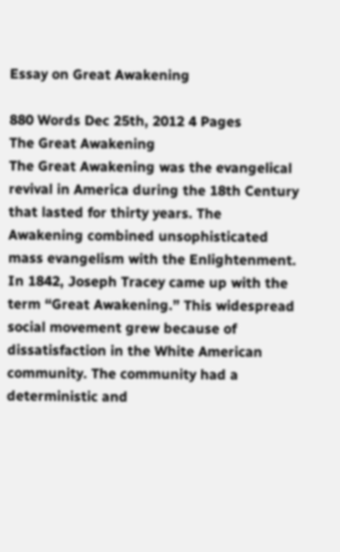Essay on Great Awakening

880 Words Dec 25th, 2012 4 Pages
The Great Awakening
The Great Awakening was the evangelical revival in America during the 18th Century that lasted for thirty years. The Awakening combined unsophisticated mass evangelism with the Enlightenment. In 1842, Joseph Tracey came up with the term “Great Awakening.” This widespread social movement grew because of dissatisfaction in the White American community. The community had a deterministic and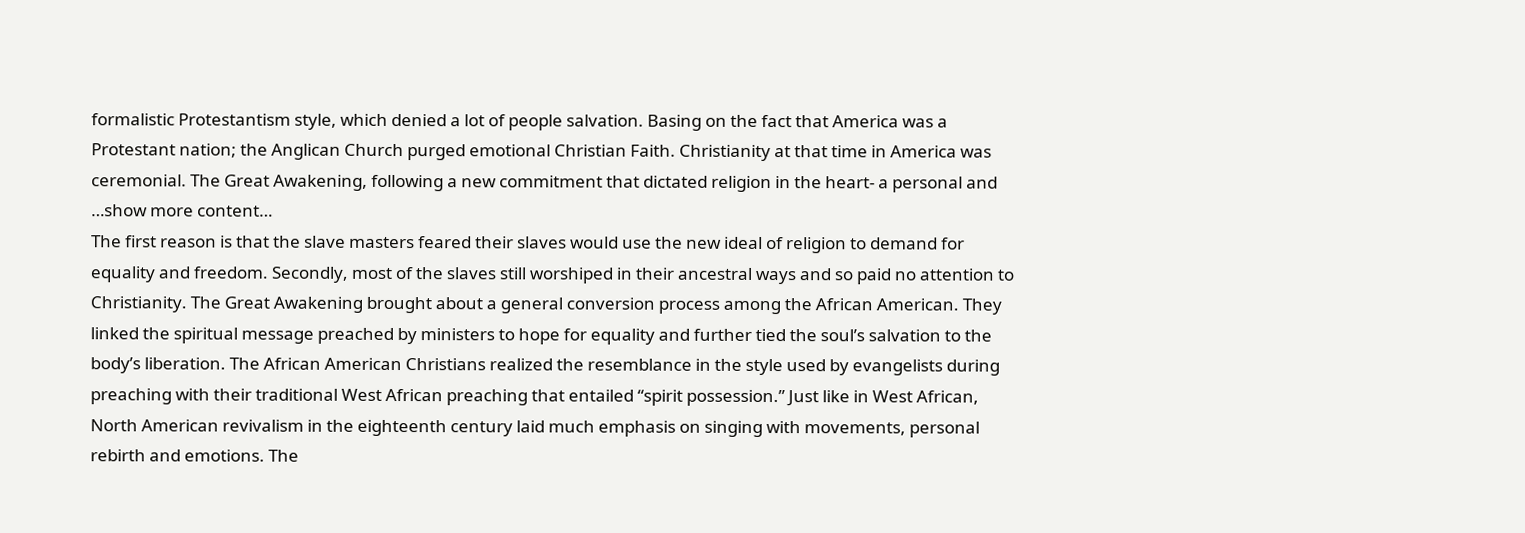formalistic Protestantism style, which denied a lot of people salvation. Basing on the fact that America was a Protestant nation; the Anglican Church purged emotional Christian Faith. Christianity at that time in America was ceremonial. The Great Awakening, following a new commitment that dictated religion in the heart- a personal and
…show more content…
The first reason is that the slave masters feared their slaves would use the new ideal of religion to demand for equality and freedom. Secondly, most of the slaves still worshiped in their ancestral ways and so paid no attention to Christianity. The Great Awakening brought about a general conversion process among the African American. They linked the spiritual message preached by ministers to hope for equality and further tied the soul’s salvation to the body’s liberation. The African American Christians realized the resemblance in the style used by evangelists during preaching with their traditional West African preaching that entailed “spirit possession.” Just like in West African, North American revivalism in the eighteenth century laid much emphasis on singing with movements, personal rebirth and emotions. The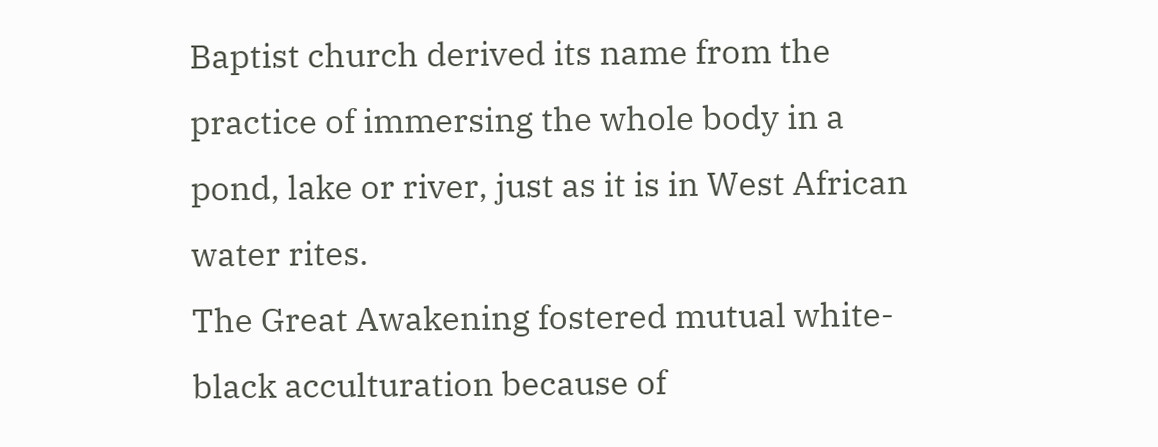Baptist church derived its name from the practice of immersing the whole body in a pond, lake or river, just as it is in West African water rites.
The Great Awakening fostered mutual white-black acculturation because of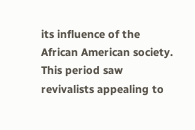its influence of the African American society. This period saw revivalists appealing to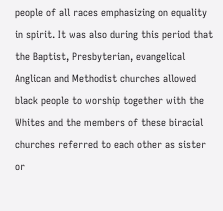people of all races emphasizing on equality in spirit. It was also during this period that the Baptist, Presbyterian, evangelical Anglican and Methodist churches allowed black people to worship together with the Whites and the members of these biracial churches referred to each other as sister or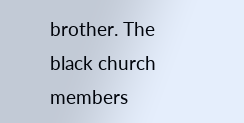brother. The black church members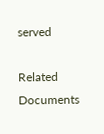served

Related Documents